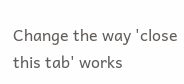Change the way 'close this tab' works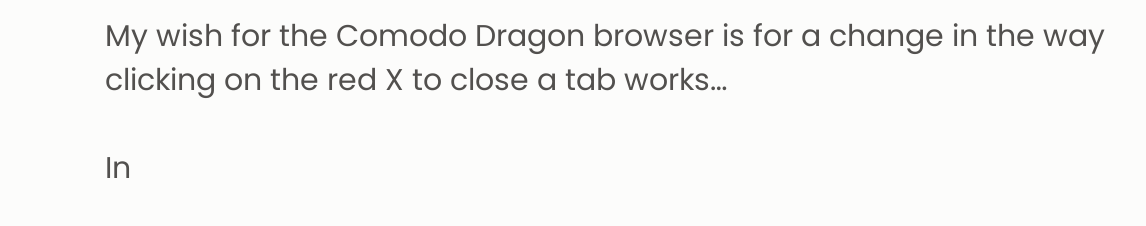My wish for the Comodo Dragon browser is for a change in the way clicking on the red X to close a tab works…

In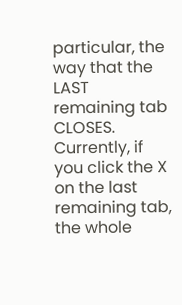particular, the way that the LAST remaining tab CLOSES. Currently, if you click the X on the last remaining tab, the whole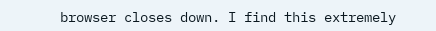browser closes down. I find this extremely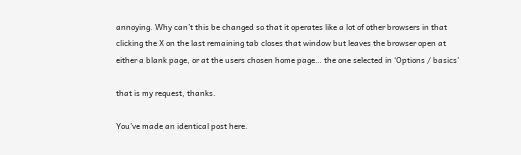annoying. Why can’t this be changed so that it operates like a lot of other browsers in that clicking the X on the last remaining tab closes that window but leaves the browser open at either a blank page, or at the users chosen home page… the one selected in ‘Options / basics’

that is my request, thanks.

You’ve made an identical post here.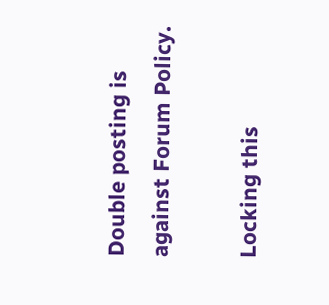Double posting is against Forum Policy.

Locking this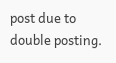post due to double posting.